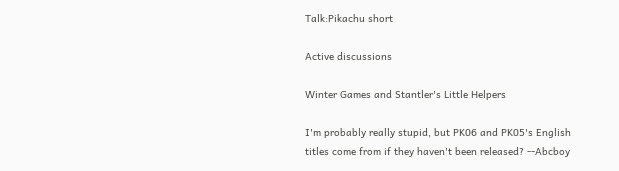Talk:Pikachu short

Active discussions

Winter Games and Stantler's Little Helpers

I'm probably really stupid, but PK06 and PK05's English titles come from if they haven't been released? --Abcboy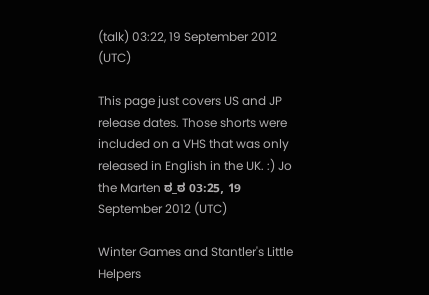(talk) 03:22, 19 September 2012 (UTC)

This page just covers US and JP release dates. Those shorts were included on a VHS that was only released in English in the UK. :) Jo the Marten ಠ_ಠ 03:25, 19 September 2012 (UTC)

Winter Games and Stantler's Little Helpers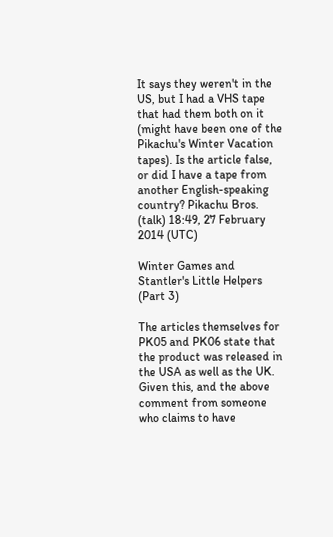It says they weren't in the US, but I had a VHS tape that had them both on it (might have been one of the Pikachu's Winter Vacation tapes). Is the article false, or did I have a tape from another English-speaking country? Pikachu Bros. (talk) 18:49, 27 February 2014 (UTC)

Winter Games and Stantler's Little Helpers (Part 3)

The articles themselves for PK05 and PK06 state that the product was released in the USA as well as the UK. Given this, and the above comment from someone who claims to have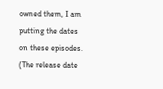owned them, I am putting the dates on these episodes. (The release date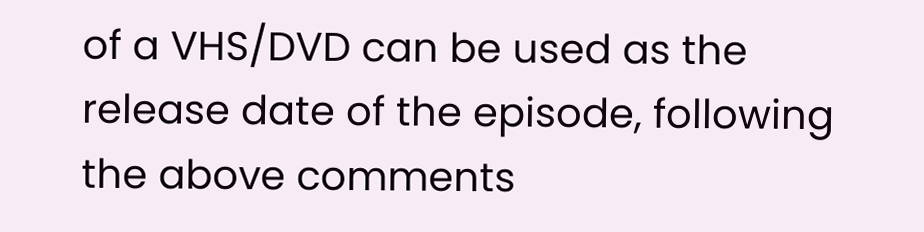of a VHS/DVD can be used as the release date of the episode, following the above comments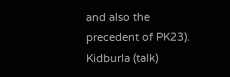and also the precedent of PK23). Kidburla (talk)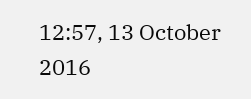12:57, 13 October 2016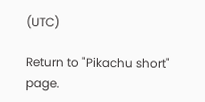(UTC)

Return to "Pikachu short" page.